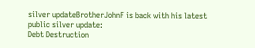silver updateBrotherJohnF is back with his latest public silver update:
Debt Destruction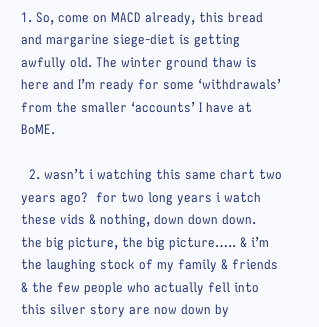1. So, come on MACD already, this bread and margarine siege-diet is getting awfully old. The winter ground thaw is here and I’m ready for some ‘withdrawals’ from the smaller ‘accounts’ I have at BoME.

  2. wasn’t i watching this same chart two years ago?  for two long years i watch these vids & nothing, down down down.   the big picture, the big picture….. & i’m the laughing stock of my family & friends & the few people who actually fell into this silver story are now down by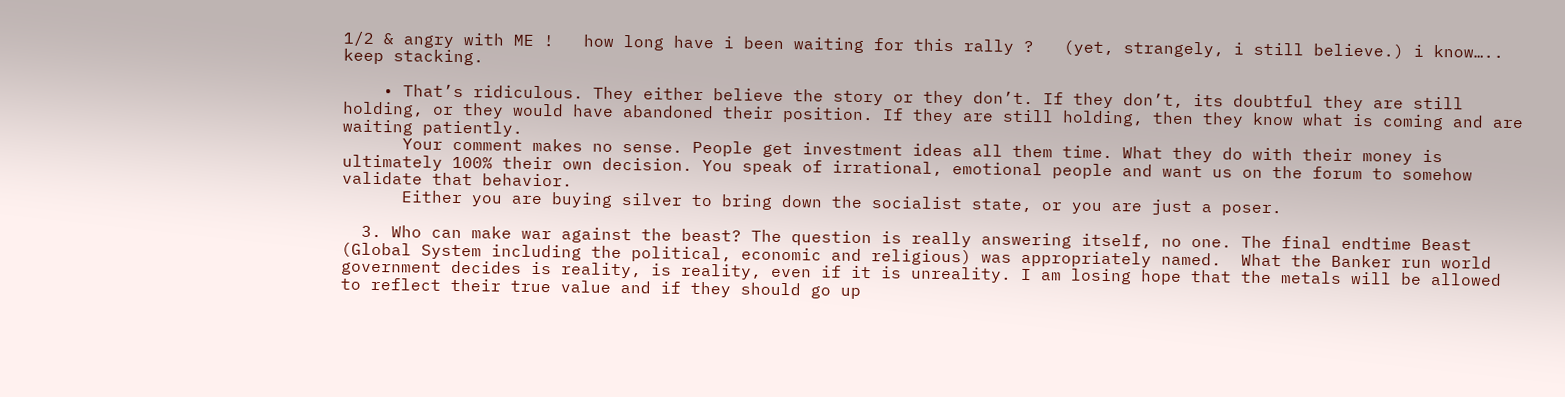1/2 & angry with ME !   how long have i been waiting for this rally ?   (yet, strangely, i still believe.) i know….. keep stacking.

    • That’s ridiculous. They either believe the story or they don’t. If they don’t, its doubtful they are still holding, or they would have abandoned their position. If they are still holding, then they know what is coming and are waiting patiently.
      Your comment makes no sense. People get investment ideas all them time. What they do with their money is ultimately 100% their own decision. You speak of irrational, emotional people and want us on the forum to somehow validate that behavior.
      Either you are buying silver to bring down the socialist state, or you are just a poser.

  3. Who can make war against the beast? The question is really answering itself, no one. The final endtime Beast (Global System including the political, economic and religious) was appropriately named.  What the Banker run world government decides is reality, is reality, even if it is unreality. I am losing hope that the metals will be allowed to reflect their true value and if they should go up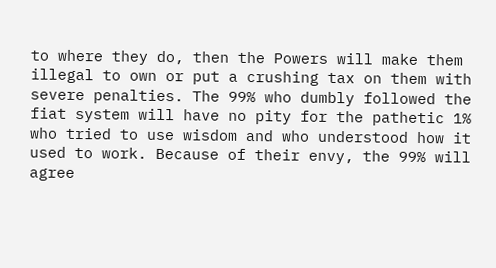to where they do, then the Powers will make them illegal to own or put a crushing tax on them with severe penalties. The 99% who dumbly followed the fiat system will have no pity for the pathetic 1% who tried to use wisdom and who understood how it used to work. Because of their envy, the 99% will agree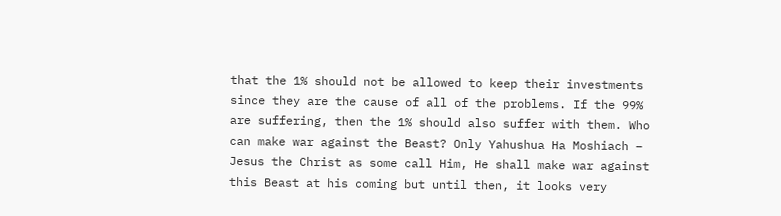that the 1% should not be allowed to keep their investments since they are the cause of all of the problems. If the 99% are suffering, then the 1% should also suffer with them. Who can make war against the Beast? Only Yahushua Ha Moshiach – Jesus the Christ as some call Him, He shall make war against this Beast at his coming but until then, it looks very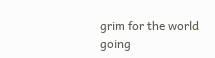grim for the world going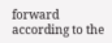forward according to the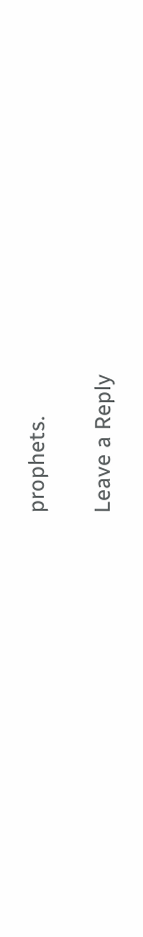prophets.

Leave a Reply